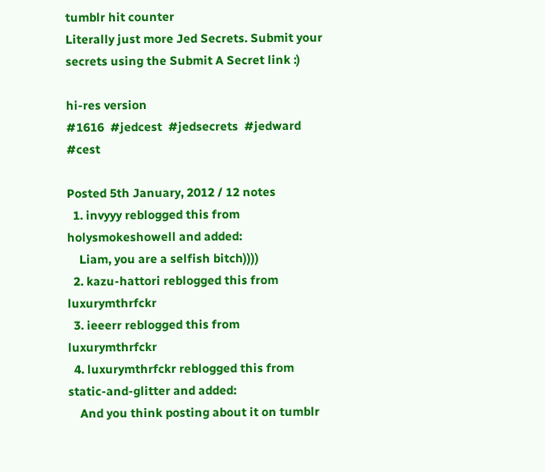tumblr hit counter
Literally just more Jed Secrets. Submit your secrets using the Submit A Secret link :)

hi-res version
#1616  #jedcest  #jedsecrets  #jedward  #cest

Posted 5th January, 2012 / 12 notes
  1. invyyy reblogged this from holysmokeshowell and added:
    Liam, you are a selfish bitch))))
  2. kazu-hattori reblogged this from luxurymthrfckr
  3. ieeerr reblogged this from luxurymthrfckr
  4. luxurymthrfckr reblogged this from static-and-glitter and added:
    And you think posting about it on tumblr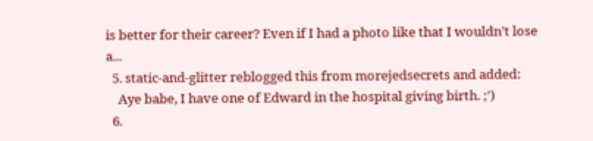is better for their career? Even if I had a photo like that I wouldn’t lose a...
  5. static-and-glitter reblogged this from morejedsecrets and added:
    Aye babe, I have one of Edward in the hospital giving birth. ;’)
  6.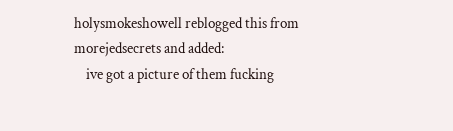holysmokeshowell reblogged this from morejedsecrets and added:
    ive got a picture of them fucking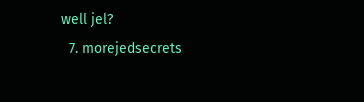well jel?
  7. morejedsecrets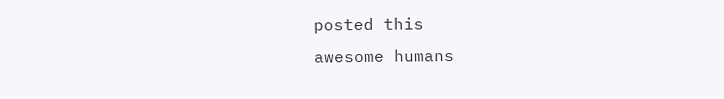posted this
awesome humans